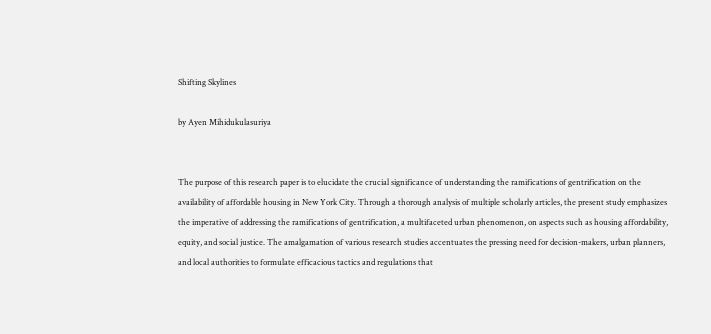Shifting Skylines

by Ayen Mihidukulasuriya


The purpose of this research paper is to elucidate the crucial significance of understanding the ramifications of gentrification on the availability of affordable housing in New York City. Through a thorough analysis of multiple scholarly articles, the present study emphasizes the imperative of addressing the ramifications of gentrification, a multifaceted urban phenomenon, on aspects such as housing affordability, equity, and social justice. The amalgamation of various research studies accentuates the pressing need for decision-makers, urban planners, and local authorities to formulate efficacious tactics and regulations that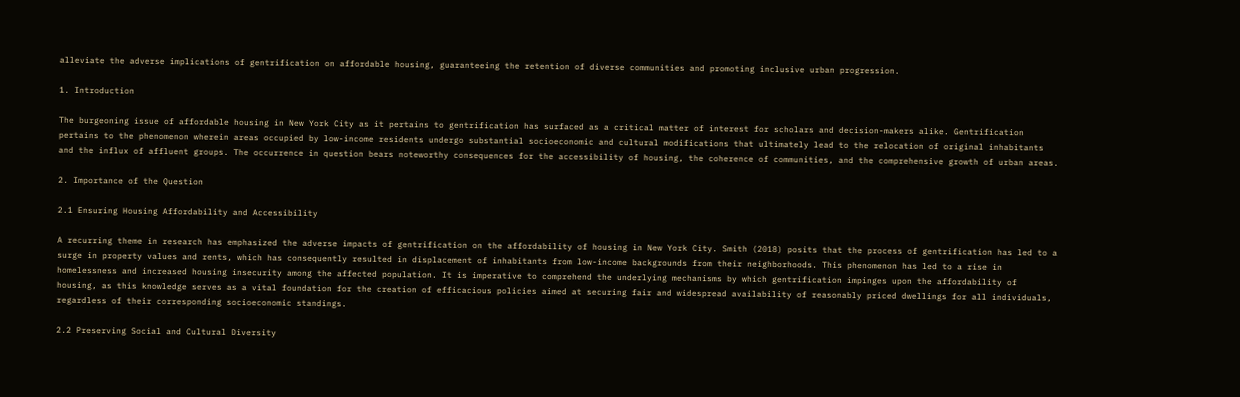alleviate the adverse implications of gentrification on affordable housing, guaranteeing the retention of diverse communities and promoting inclusive urban progression.

1. Introduction

The burgeoning issue of affordable housing in New York City as it pertains to gentrification has surfaced as a critical matter of interest for scholars and decision-makers alike. Gentrification pertains to the phenomenon wherein areas occupied by low-income residents undergo substantial socioeconomic and cultural modifications that ultimately lead to the relocation of original inhabitants and the influx of affluent groups. The occurrence in question bears noteworthy consequences for the accessibility of housing, the coherence of communities, and the comprehensive growth of urban areas.

2. Importance of the Question

2.1 Ensuring Housing Affordability and Accessibility

A recurring theme in research has emphasized the adverse impacts of gentrification on the affordability of housing in New York City. Smith (2018) posits that the process of gentrification has led to a surge in property values and rents, which has consequently resulted in displacement of inhabitants from low-income backgrounds from their neighborhoods. This phenomenon has led to a rise in homelessness and increased housing insecurity among the affected population. It is imperative to comprehend the underlying mechanisms by which gentrification impinges upon the affordability of housing, as this knowledge serves as a vital foundation for the creation of efficacious policies aimed at securing fair and widespread availability of reasonably priced dwellings for all individuals, regardless of their corresponding socioeconomic standings.

2.2 Preserving Social and Cultural Diversity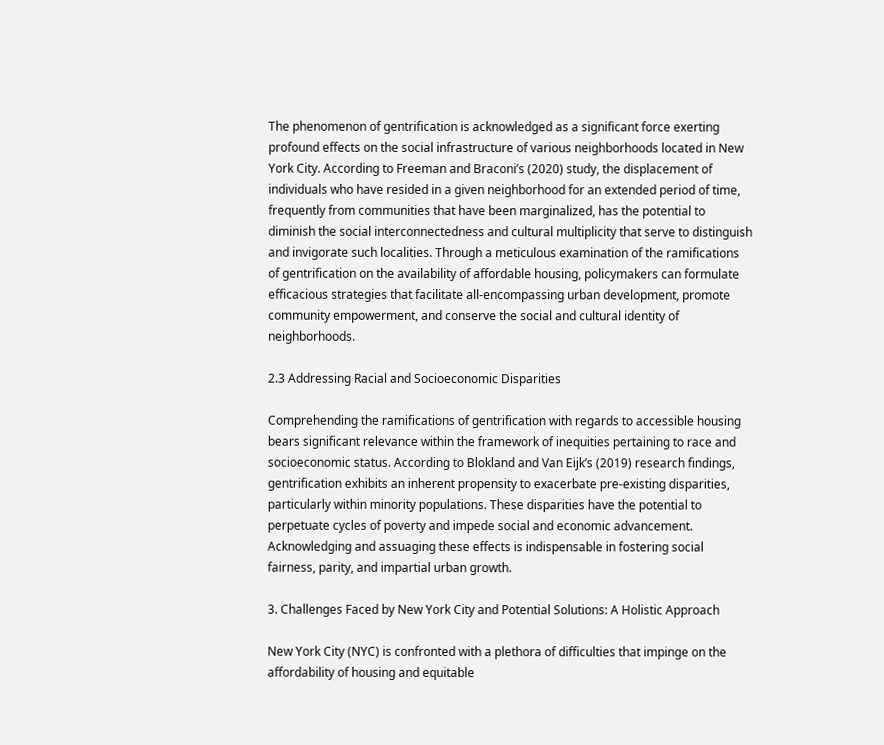The phenomenon of gentrification is acknowledged as a significant force exerting profound effects on the social infrastructure of various neighborhoods located in New York City. According to Freeman and Braconi’s (2020) study, the displacement of individuals who have resided in a given neighborhood for an extended period of time, frequently from communities that have been marginalized, has the potential to diminish the social interconnectedness and cultural multiplicity that serve to distinguish and invigorate such localities. Through a meticulous examination of the ramifications of gentrification on the availability of affordable housing, policymakers can formulate efficacious strategies that facilitate all-encompassing urban development, promote community empowerment, and conserve the social and cultural identity of neighborhoods.

2.3 Addressing Racial and Socioeconomic Disparities

Comprehending the ramifications of gentrification with regards to accessible housing bears significant relevance within the framework of inequities pertaining to race and socioeconomic status. According to Blokland and Van Eijk’s (2019) research findings, gentrification exhibits an inherent propensity to exacerbate pre-existing disparities, particularly within minority populations. These disparities have the potential to perpetuate cycles of poverty and impede social and economic advancement. Acknowledging and assuaging these effects is indispensable in fostering social fairness, parity, and impartial urban growth.

3. Challenges Faced by New York City and Potential Solutions: A Holistic Approach

New York City (NYC) is confronted with a plethora of difficulties that impinge on the affordability of housing and equitable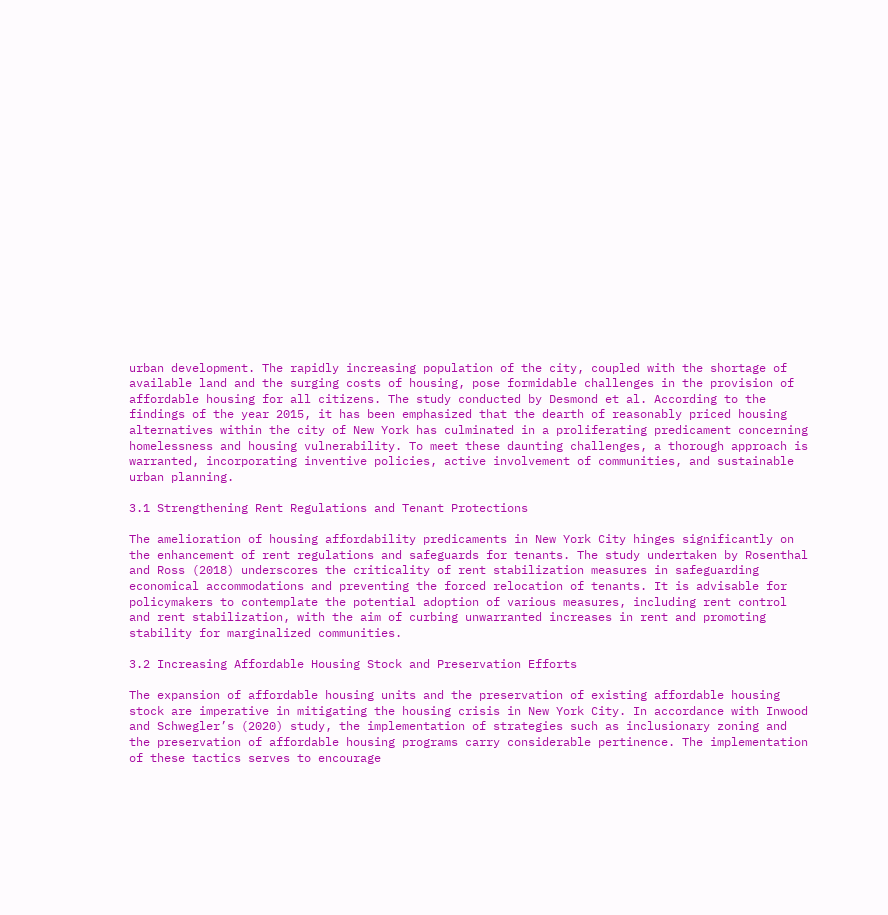urban development. The rapidly increasing population of the city, coupled with the shortage of available land and the surging costs of housing, pose formidable challenges in the provision of affordable housing for all citizens. The study conducted by Desmond et al. According to the findings of the year 2015, it has been emphasized that the dearth of reasonably priced housing alternatives within the city of New York has culminated in a proliferating predicament concerning homelessness and housing vulnerability. To meet these daunting challenges, a thorough approach is warranted, incorporating inventive policies, active involvement of communities, and sustainable urban planning.

3.1 Strengthening Rent Regulations and Tenant Protections

The amelioration of housing affordability predicaments in New York City hinges significantly on the enhancement of rent regulations and safeguards for tenants. The study undertaken by Rosenthal and Ross (2018) underscores the criticality of rent stabilization measures in safeguarding economical accommodations and preventing the forced relocation of tenants. It is advisable for policymakers to contemplate the potential adoption of various measures, including rent control and rent stabilization, with the aim of curbing unwarranted increases in rent and promoting stability for marginalized communities.

3.2 Increasing Affordable Housing Stock and Preservation Efforts

The expansion of affordable housing units and the preservation of existing affordable housing stock are imperative in mitigating the housing crisis in New York City. In accordance with Inwood and Schwegler’s (2020) study, the implementation of strategies such as inclusionary zoning and the preservation of affordable housing programs carry considerable pertinence. The implementation of these tactics serves to encourage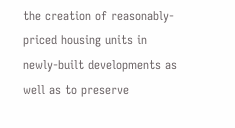the creation of reasonably-priced housing units in newly-built developments as well as to preserve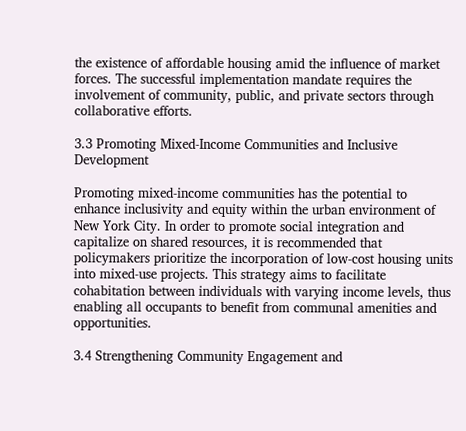the existence of affordable housing amid the influence of market forces. The successful implementation mandate requires the involvement of community, public, and private sectors through collaborative efforts.

3.3 Promoting Mixed-Income Communities and Inclusive Development

Promoting mixed-income communities has the potential to enhance inclusivity and equity within the urban environment of New York City. In order to promote social integration and capitalize on shared resources, it is recommended that policymakers prioritize the incorporation of low-cost housing units into mixed-use projects. This strategy aims to facilitate cohabitation between individuals with varying income levels, thus enabling all occupants to benefit from communal amenities and opportunities.

3.4 Strengthening Community Engagement and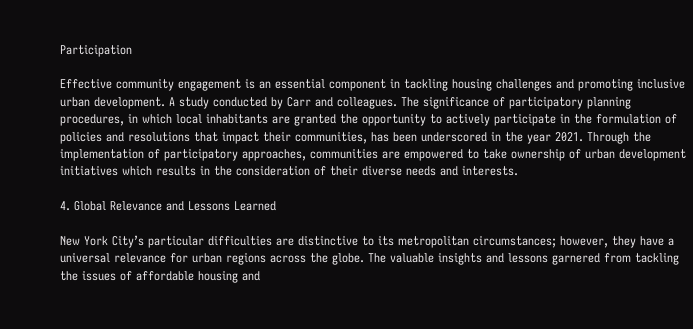Participation

Effective community engagement is an essential component in tackling housing challenges and promoting inclusive urban development. A study conducted by Carr and colleagues. The significance of participatory planning procedures, in which local inhabitants are granted the opportunity to actively participate in the formulation of policies and resolutions that impact their communities, has been underscored in the year 2021. Through the implementation of participatory approaches, communities are empowered to take ownership of urban development initiatives which results in the consideration of their diverse needs and interests.

4. Global Relevance and Lessons Learned

New York City’s particular difficulties are distinctive to its metropolitan circumstances; however, they have a universal relevance for urban regions across the globe. The valuable insights and lessons garnered from tackling the issues of affordable housing and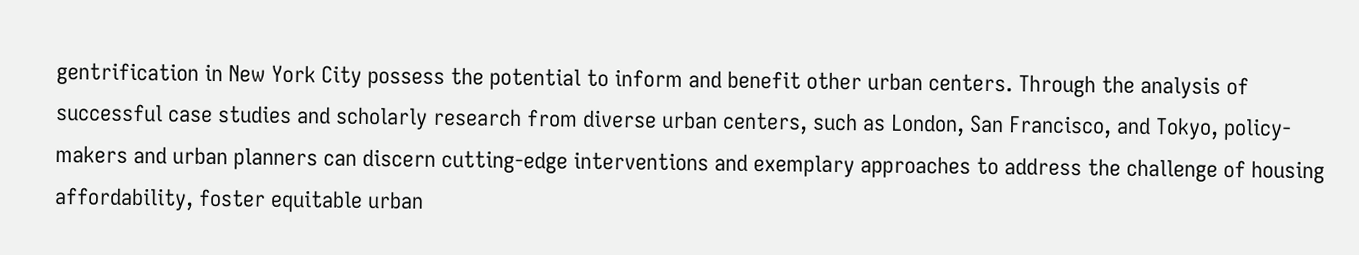gentrification in New York City possess the potential to inform and benefit other urban centers. Through the analysis of successful case studies and scholarly research from diverse urban centers, such as London, San Francisco, and Tokyo, policy-makers and urban planners can discern cutting-edge interventions and exemplary approaches to address the challenge of housing affordability, foster equitable urban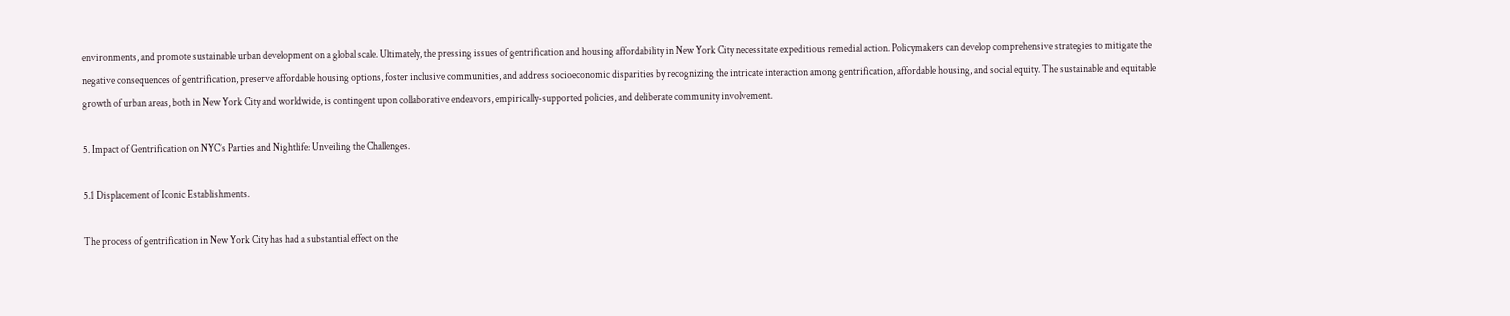environments, and promote sustainable urban development on a global scale. Ultimately, the pressing issues of gentrification and housing affordability in New York City necessitate expeditious remedial action. Policymakers can develop comprehensive strategies to mitigate the negative consequences of gentrification, preserve affordable housing options, foster inclusive communities, and address socioeconomic disparities by recognizing the intricate interaction among gentrification, affordable housing, and social equity. The sustainable and equitable growth of urban areas, both in New York City and worldwide, is contingent upon collaborative endeavors, empirically-supported policies, and deliberate community involvement.

5. Impact of Gentrification on NYC’s Parties and Nightlife: Unveiling the Challenges.

5.1 Displacement of Iconic Establishments.

The process of gentrification in New York City has had a substantial effect on the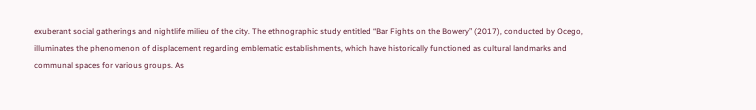exuberant social gatherings and nightlife milieu of the city. The ethnographic study entitled “Bar Fights on the Bowery” (2017), conducted by Ocego, illuminates the phenomenon of displacement regarding emblematic establishments, which have historically functioned as cultural landmarks and communal spaces for various groups. As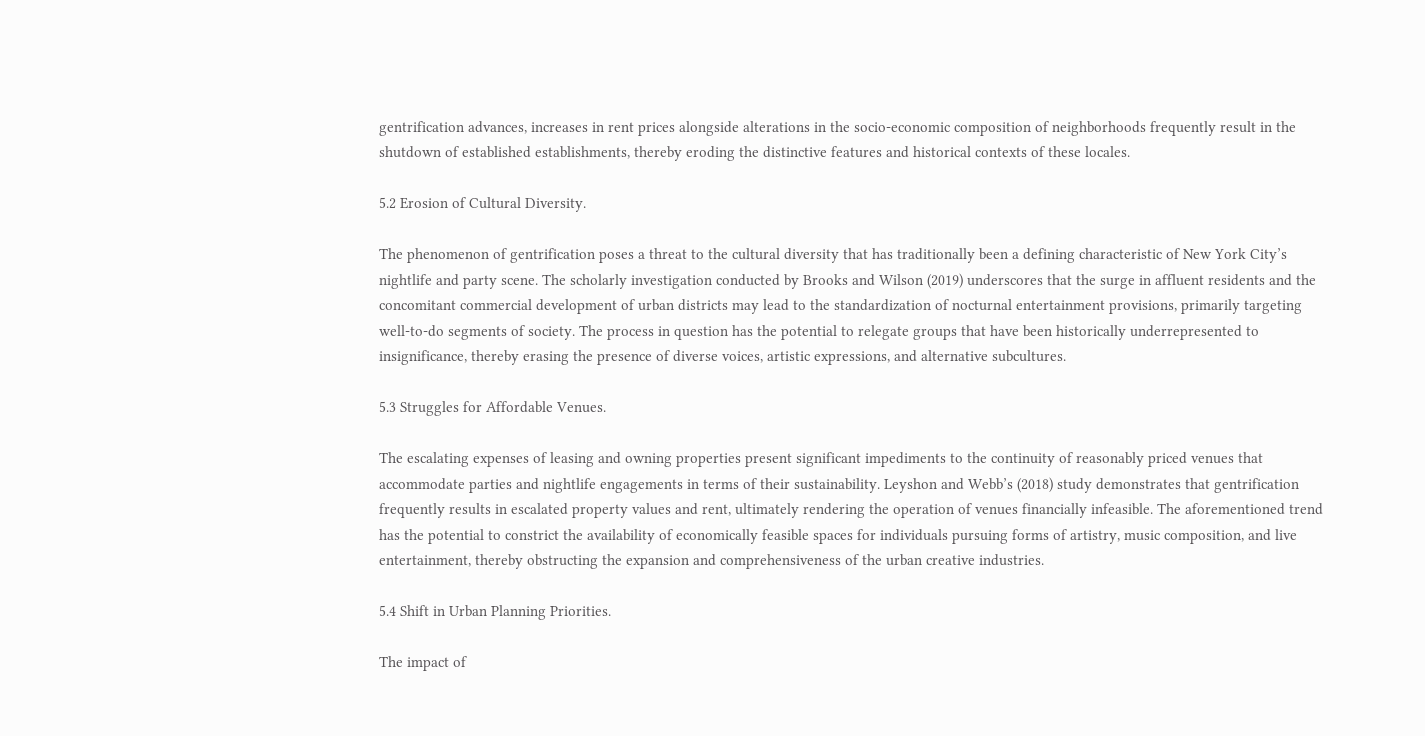gentrification advances, increases in rent prices alongside alterations in the socio-economic composition of neighborhoods frequently result in the shutdown of established establishments, thereby eroding the distinctive features and historical contexts of these locales.

5.2 Erosion of Cultural Diversity.

The phenomenon of gentrification poses a threat to the cultural diversity that has traditionally been a defining characteristic of New York City’s nightlife and party scene. The scholarly investigation conducted by Brooks and Wilson (2019) underscores that the surge in affluent residents and the concomitant commercial development of urban districts may lead to the standardization of nocturnal entertainment provisions, primarily targeting well-to-do segments of society. The process in question has the potential to relegate groups that have been historically underrepresented to insignificance, thereby erasing the presence of diverse voices, artistic expressions, and alternative subcultures.

5.3 Struggles for Affordable Venues.

The escalating expenses of leasing and owning properties present significant impediments to the continuity of reasonably priced venues that accommodate parties and nightlife engagements in terms of their sustainability. Leyshon and Webb’s (2018) study demonstrates that gentrification frequently results in escalated property values and rent, ultimately rendering the operation of venues financially infeasible. The aforementioned trend has the potential to constrict the availability of economically feasible spaces for individuals pursuing forms of artistry, music composition, and live entertainment, thereby obstructing the expansion and comprehensiveness of the urban creative industries.

5.4 Shift in Urban Planning Priorities.

The impact of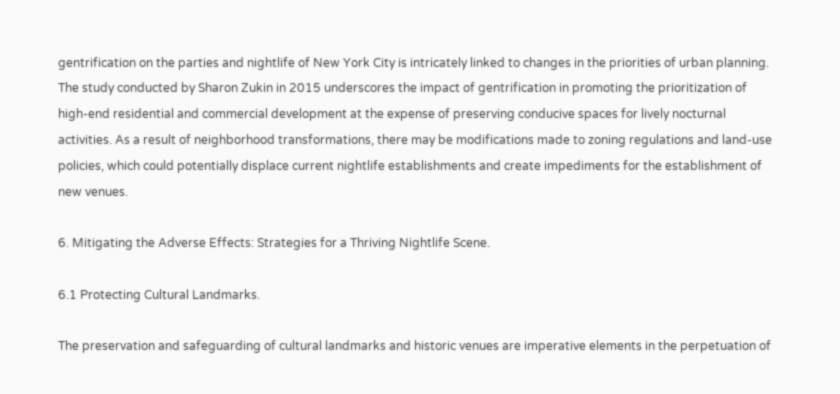gentrification on the parties and nightlife of New York City is intricately linked to changes in the priorities of urban planning. The study conducted by Sharon Zukin in 2015 underscores the impact of gentrification in promoting the prioritization of high-end residential and commercial development at the expense of preserving conducive spaces for lively nocturnal activities. As a result of neighborhood transformations, there may be modifications made to zoning regulations and land-use policies, which could potentially displace current nightlife establishments and create impediments for the establishment of new venues.

6. Mitigating the Adverse Effects: Strategies for a Thriving Nightlife Scene.

6.1 Protecting Cultural Landmarks.

The preservation and safeguarding of cultural landmarks and historic venues are imperative elements in the perpetuation of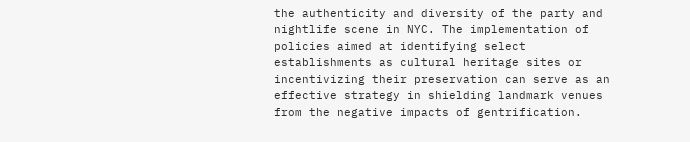the authenticity and diversity of the party and nightlife scene in NYC. The implementation of policies aimed at identifying select establishments as cultural heritage sites or incentivizing their preservation can serve as an effective strategy in shielding landmark venues from the negative impacts of gentrification.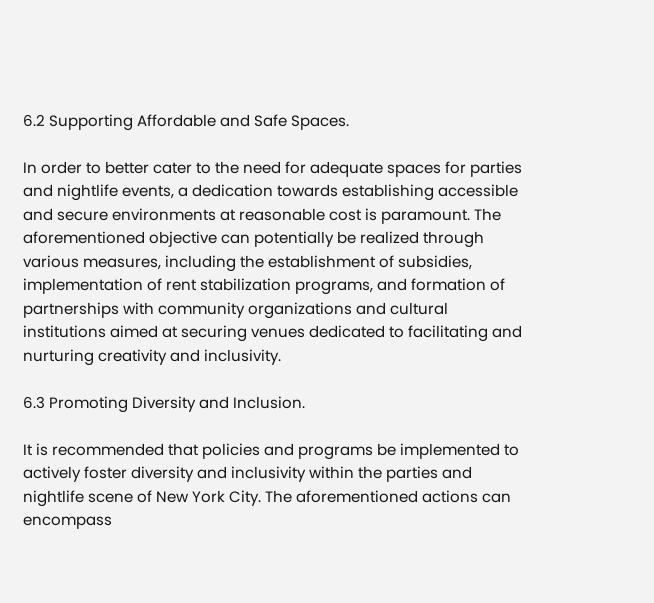6.2 Supporting Affordable and Safe Spaces.

In order to better cater to the need for adequate spaces for parties and nightlife events, a dedication towards establishing accessible and secure environments at reasonable cost is paramount. The aforementioned objective can potentially be realized through various measures, including the establishment of subsidies, implementation of rent stabilization programs, and formation of partnerships with community organizations and cultural institutions aimed at securing venues dedicated to facilitating and nurturing creativity and inclusivity.

6.3 Promoting Diversity and Inclusion.

It is recommended that policies and programs be implemented to actively foster diversity and inclusivity within the parties and nightlife scene of New York City. The aforementioned actions can encompass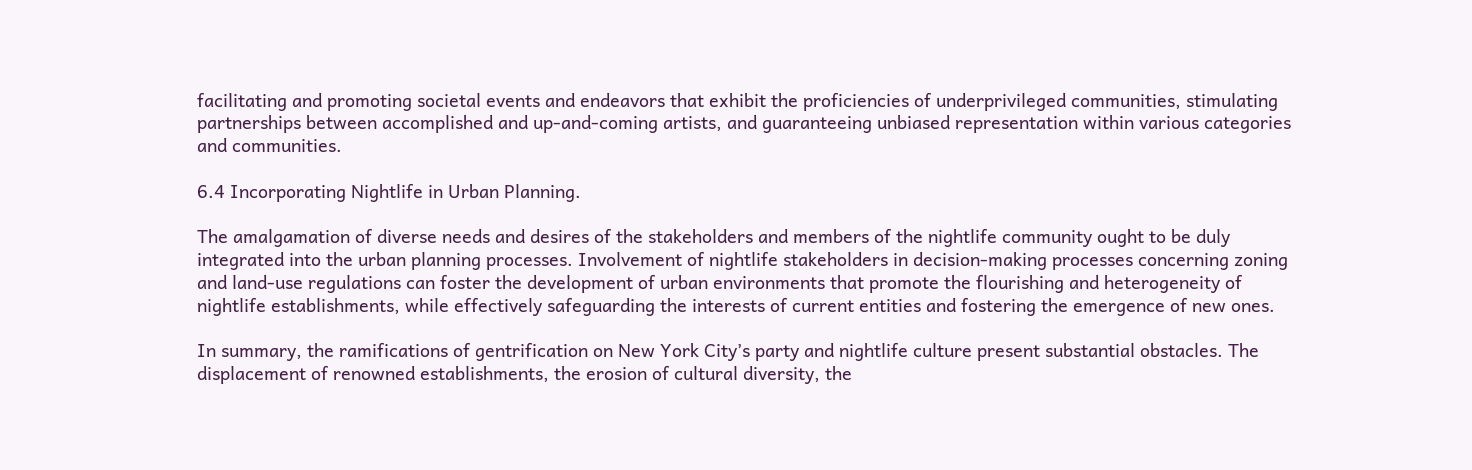facilitating and promoting societal events and endeavors that exhibit the proficiencies of underprivileged communities, stimulating partnerships between accomplished and up-and-coming artists, and guaranteeing unbiased representation within various categories and communities.

6.4 Incorporating Nightlife in Urban Planning.

The amalgamation of diverse needs and desires of the stakeholders and members of the nightlife community ought to be duly integrated into the urban planning processes. Involvement of nightlife stakeholders in decision-making processes concerning zoning and land-use regulations can foster the development of urban environments that promote the flourishing and heterogeneity of nightlife establishments, while effectively safeguarding the interests of current entities and fostering the emergence of new ones.

In summary, the ramifications of gentrification on New York City’s party and nightlife culture present substantial obstacles. The displacement of renowned establishments, the erosion of cultural diversity, the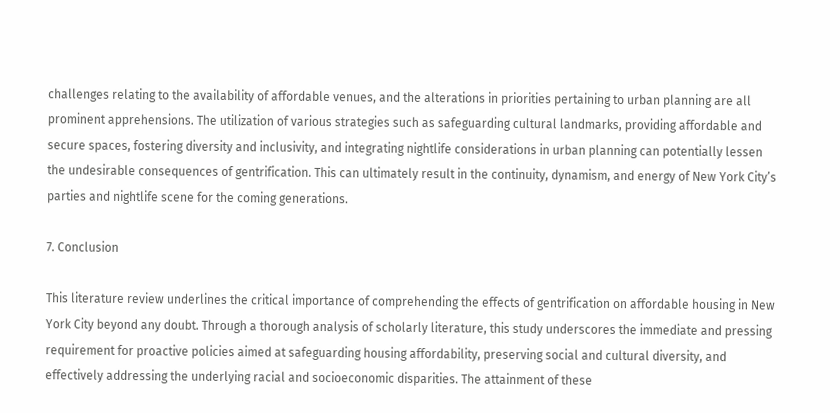challenges relating to the availability of affordable venues, and the alterations in priorities pertaining to urban planning are all prominent apprehensions. The utilization of various strategies such as safeguarding cultural landmarks, providing affordable and secure spaces, fostering diversity and inclusivity, and integrating nightlife considerations in urban planning can potentially lessen the undesirable consequences of gentrification. This can ultimately result in the continuity, dynamism, and energy of New York City’s parties and nightlife scene for the coming generations.

7. Conclusion

This literature review underlines the critical importance of comprehending the effects of gentrification on affordable housing in New York City beyond any doubt. Through a thorough analysis of scholarly literature, this study underscores the immediate and pressing requirement for proactive policies aimed at safeguarding housing affordability, preserving social and cultural diversity, and effectively addressing the underlying racial and socioeconomic disparities. The attainment of these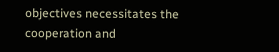objectives necessitates the cooperation and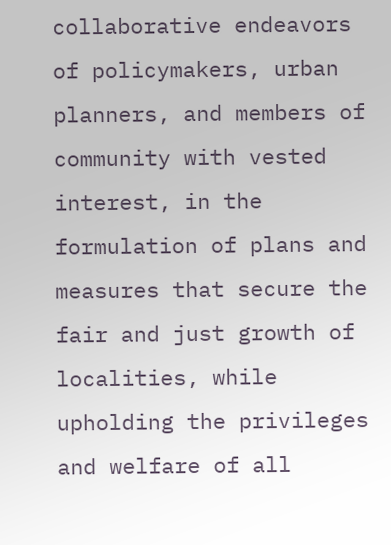collaborative endeavors of policymakers, urban planners, and members of community with vested interest, in the formulation of plans and measures that secure the fair and just growth of localities, while upholding the privileges and welfare of all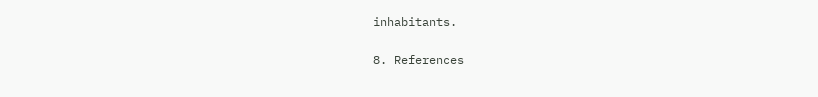inhabitants.

8. References